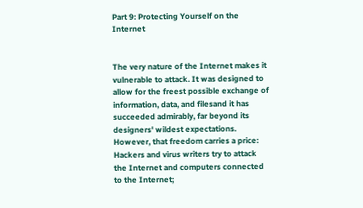Part 9: Protecting Yourself on the Internet


The very nature of the Internet makes it vulnerable to attack. It was designed to allow for the freest possible exchange of information, data, and filesand it has succeeded admirably, far beyond its designers' wildest expectations. However, that freedom carries a price: Hackers and virus writers try to attack the Internet and computers connected to the Internet;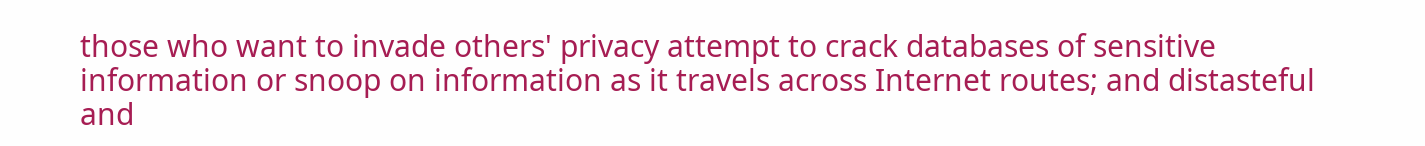those who want to invade others' privacy attempt to crack databases of sensitive information or snoop on information as it travels across Internet routes; and distasteful and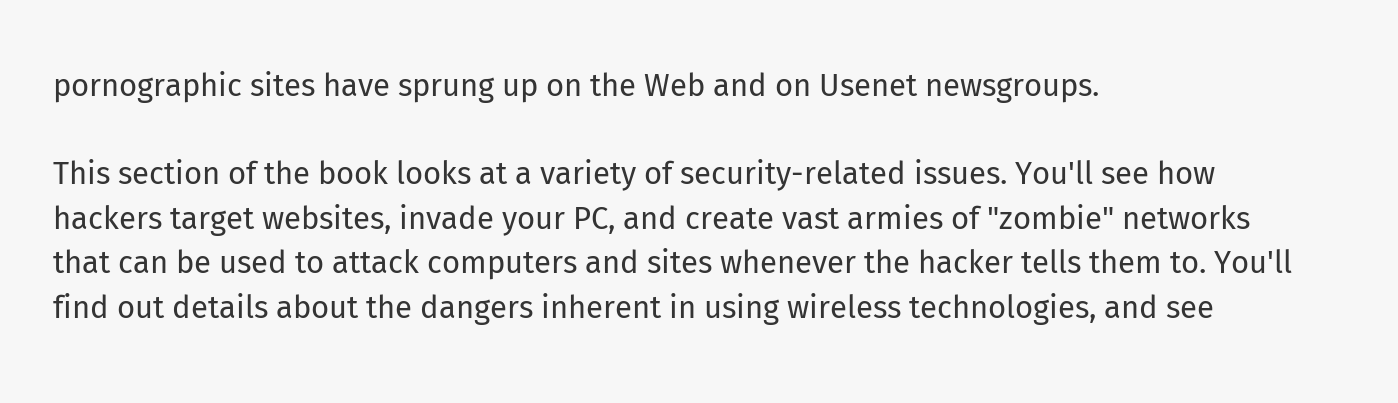pornographic sites have sprung up on the Web and on Usenet newsgroups.

This section of the book looks at a variety of security-related issues. You'll see how hackers target websites, invade your PC, and create vast armies of "zombie" networks that can be used to attack computers and sites whenever the hacker tells them to. You'll find out details about the dangers inherent in using wireless technologies, and see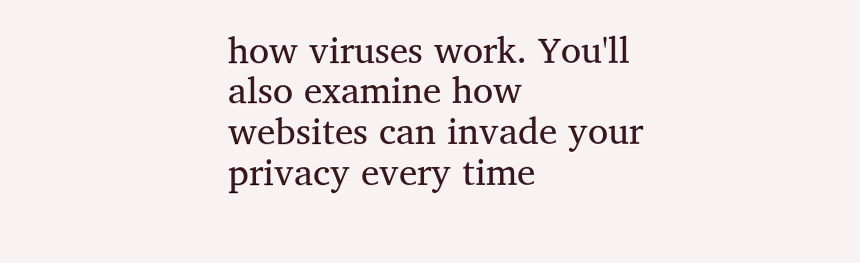how viruses work. You'll also examine how websites can invade your privacy every time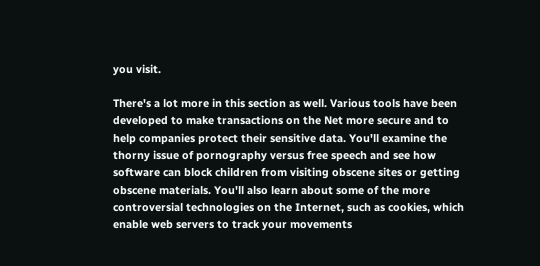you visit.

There's a lot more in this section as well. Various tools have been developed to make transactions on the Net more secure and to help companies protect their sensitive data. You'll examine the thorny issue of pornography versus free speech and see how software can block children from visiting obscene sites or getting obscene materials. You'll also learn about some of the more controversial technologies on the Internet, such as cookies, which enable web servers to track your movements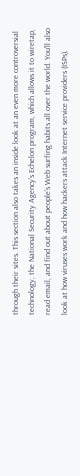through their sites. This section also takes an inside look at an even more controversial technology, the National Security Agency's Echelon program, which allows it to wiretap, read email, and find out about people's Web surfing habits all over the world. You'll also look at how viruses work and how hackers attack Internet service providers (ISPs).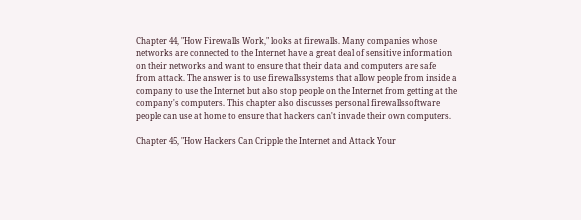Chapter 44, "How Firewalls Work," looks at firewalls. Many companies whose networks are connected to the Internet have a great deal of sensitive information on their networks and want to ensure that their data and computers are safe from attack. The answer is to use firewallssystems that allow people from inside a company to use the Internet but also stop people on the Internet from getting at the company's computers. This chapter also discusses personal firewallssoftware people can use at home to ensure that hackers can't invade their own computers.

Chapter 45, "How Hackers Can Cripple the Internet and Attack Your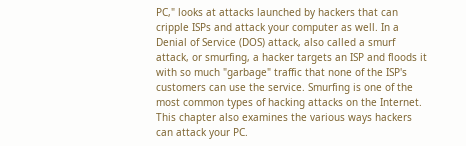PC," looks at attacks launched by hackers that can cripple ISPs and attack your computer as well. In a Denial of Service (DOS) attack, also called a smurf attack, or smurfing, a hacker targets an ISP and floods it with so much "garbage" traffic that none of the ISP's customers can use the service. Smurfing is one of the most common types of hacking attacks on the Internet. This chapter also examines the various ways hackers can attack your PC.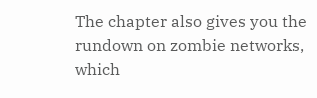The chapter also gives you the rundown on zombie networks, which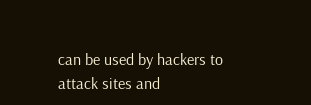can be used by hackers to attack sites and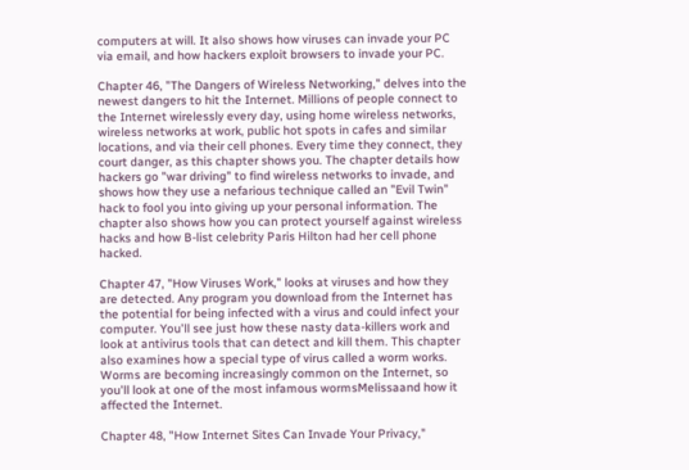computers at will. It also shows how viruses can invade your PC via email, and how hackers exploit browsers to invade your PC.

Chapter 46, "The Dangers of Wireless Networking," delves into the newest dangers to hit the Internet. Millions of people connect to the Internet wirelessly every day, using home wireless networks, wireless networks at work, public hot spots in cafes and similar locations, and via their cell phones. Every time they connect, they court danger, as this chapter shows you. The chapter details how hackers go "war driving" to find wireless networks to invade, and shows how they use a nefarious technique called an "Evil Twin" hack to fool you into giving up your personal information. The chapter also shows how you can protect yourself against wireless hacks and how B-list celebrity Paris Hilton had her cell phone hacked.

Chapter 47, "How Viruses Work," looks at viruses and how they are detected. Any program you download from the Internet has the potential for being infected with a virus and could infect your computer. You'll see just how these nasty data-killers work and look at antivirus tools that can detect and kill them. This chapter also examines how a special type of virus called a worm works. Worms are becoming increasingly common on the Internet, so you'll look at one of the most infamous wormsMelissaand how it affected the Internet.

Chapter 48, "How Internet Sites Can Invade Your Privacy,"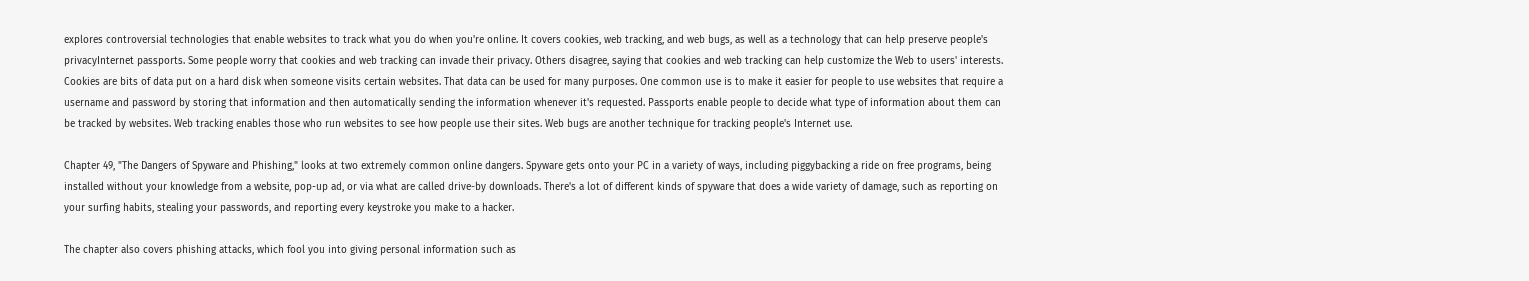explores controversial technologies that enable websites to track what you do when you're online. It covers cookies, web tracking, and web bugs, as well as a technology that can help preserve people's privacyInternet passports. Some people worry that cookies and web tracking can invade their privacy. Others disagree, saying that cookies and web tracking can help customize the Web to users' interests. Cookies are bits of data put on a hard disk when someone visits certain websites. That data can be used for many purposes. One common use is to make it easier for people to use websites that require a username and password by storing that information and then automatically sending the information whenever it's requested. Passports enable people to decide what type of information about them can be tracked by websites. Web tracking enables those who run websites to see how people use their sites. Web bugs are another technique for tracking people's Internet use.

Chapter 49, "The Dangers of Spyware and Phishing," looks at two extremely common online dangers. Spyware gets onto your PC in a variety of ways, including piggybacking a ride on free programs, being installed without your knowledge from a website, pop-up ad, or via what are called drive-by downloads. There's a lot of different kinds of spyware that does a wide variety of damage, such as reporting on your surfing habits, stealing your passwords, and reporting every keystroke you make to a hacker.

The chapter also covers phishing attacks, which fool you into giving personal information such as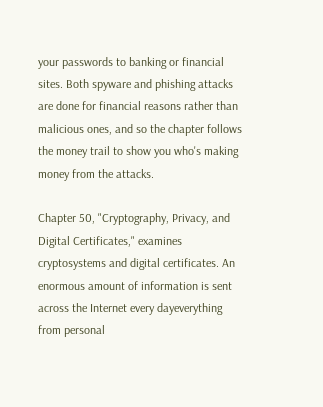your passwords to banking or financial sites. Both spyware and phishing attacks are done for financial reasons rather than malicious ones, and so the chapter follows the money trail to show you who's making money from the attacks.

Chapter 50, "Cryptography, Privacy, and Digital Certificates," examines cryptosystems and digital certificates. An enormous amount of information is sent across the Internet every dayeverything from personal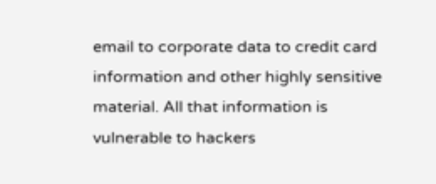email to corporate data to credit card information and other highly sensitive material. All that information is vulnerable to hackers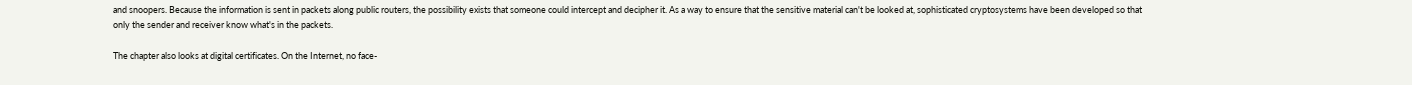and snoopers. Because the information is sent in packets along public routers, the possibility exists that someone could intercept and decipher it. As a way to ensure that the sensitive material can't be looked at, sophisticated cryptosystems have been developed so that only the sender and receiver know what's in the packets.

The chapter also looks at digital certificates. On the Internet, no face-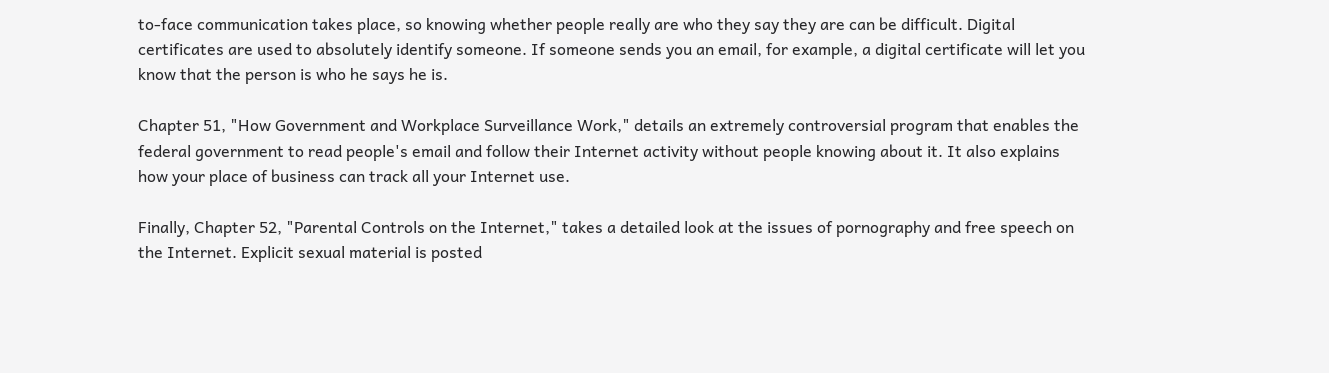to-face communication takes place, so knowing whether people really are who they say they are can be difficult. Digital certificates are used to absolutely identify someone. If someone sends you an email, for example, a digital certificate will let you know that the person is who he says he is.

Chapter 51, "How Government and Workplace Surveillance Work," details an extremely controversial program that enables the federal government to read people's email and follow their Internet activity without people knowing about it. It also explains how your place of business can track all your Internet use.

Finally, Chapter 52, "Parental Controls on the Internet," takes a detailed look at the issues of pornography and free speech on the Internet. Explicit sexual material is posted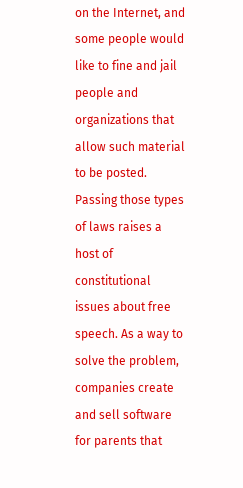on the Internet, and some people would like to fine and jail people and organizations that allow such material to be posted. Passing those types of laws raises a host of constitutional issues about free speech. As a way to solve the problem, companies create and sell software for parents that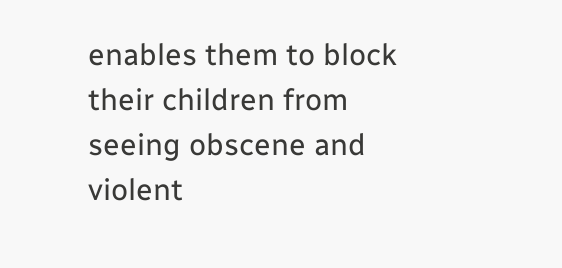enables them to block their children from seeing obscene and violent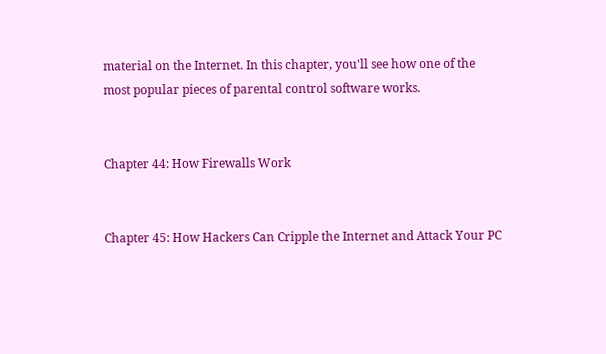material on the Internet. In this chapter, you'll see how one of the most popular pieces of parental control software works.


Chapter 44: How Firewalls Work


Chapter 45: How Hackers Can Cripple the Internet and Attack Your PC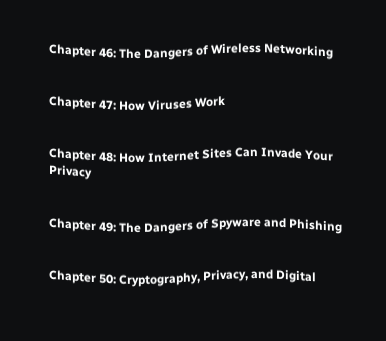Chapter 46: The Dangers of Wireless Networking


Chapter 47: How Viruses Work


Chapter 48: How Internet Sites Can Invade Your Privacy


Chapter 49: The Dangers of Spyware and Phishing


Chapter 50: Cryptography, Privacy, and Digital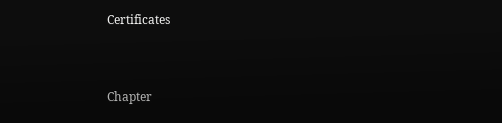Certificates


Chapter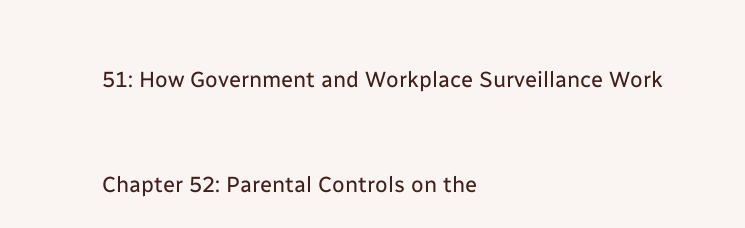51: How Government and Workplace Surveillance Work


Chapter 52: Parental Controls on the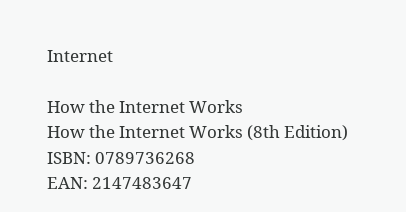Internet

How the Internet Works
How the Internet Works (8th Edition)
ISBN: 0789736268
EAN: 2147483647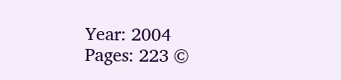Year: 2004
Pages: 223 ©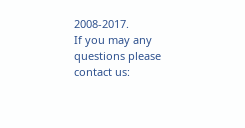2008-2017.
If you may any questions please contact us: